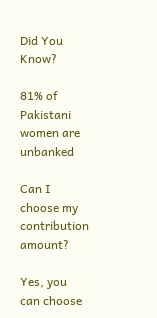Did You Know?

81% of Pakistani women are unbanked

Can I choose my contribution amount?

Yes, you can choose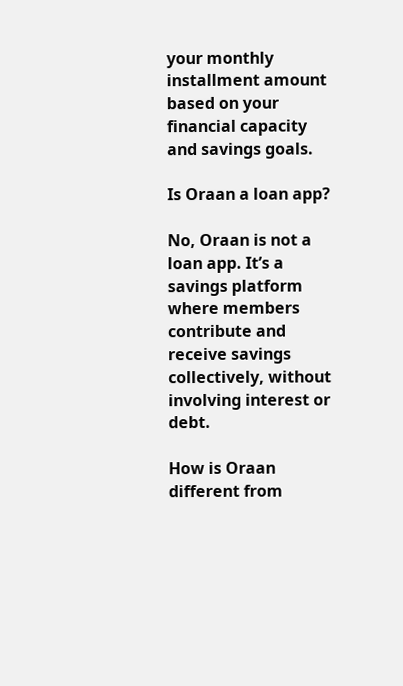your monthly installment amount based on your financial capacity and savings goals.

Is Oraan a loan app?

No, Oraan is not a loan app. It’s a savings platform where members contribute and receive savings collectively, without involving interest or debt.

How is Oraan different from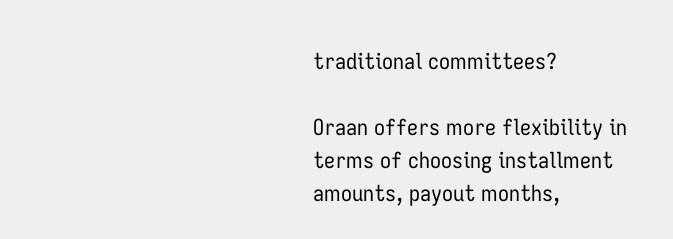traditional committees?

Oraan offers more flexibility in terms of choosing installment amounts, payout months,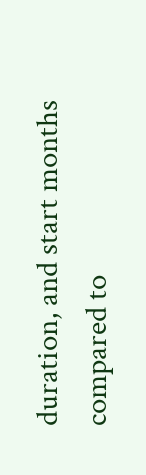duration, and start months compared to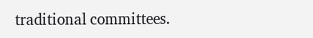traditional committees.